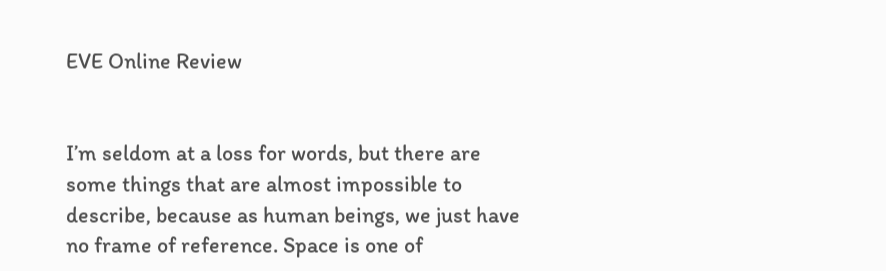EVE Online Review


I’m seldom at a loss for words, but there are some things that are almost impossible to describe, because as human beings, we just have no frame of reference. Space is one of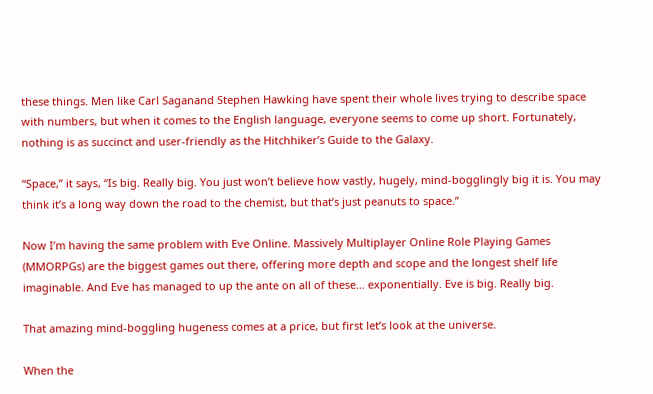these things. Men like Carl Saganand Stephen Hawking have spent their whole lives trying to describe space with numbers, but when it comes to the English language, everyone seems to come up short. Fortunately, nothing is as succinct and user-friendly as the Hitchhiker’s Guide to the Galaxy.

“Space,” it says, “Is big. Really big. You just won’t believe how vastly, hugely, mind-bogglingly big it is. You may think it’s a long way down the road to the chemist, but that’s just peanuts to space.”

Now I’m having the same problem with Eve Online. Massively Multiplayer Online Role Playing Games (MMORPGs) are the biggest games out there, offering more depth and scope and the longest shelf life imaginable. And Eve has managed to up the ante on all of these… exponentially. Eve is big. Really big.

That amazing mind-boggling hugeness comes at a price, but first let’s look at the universe.

When the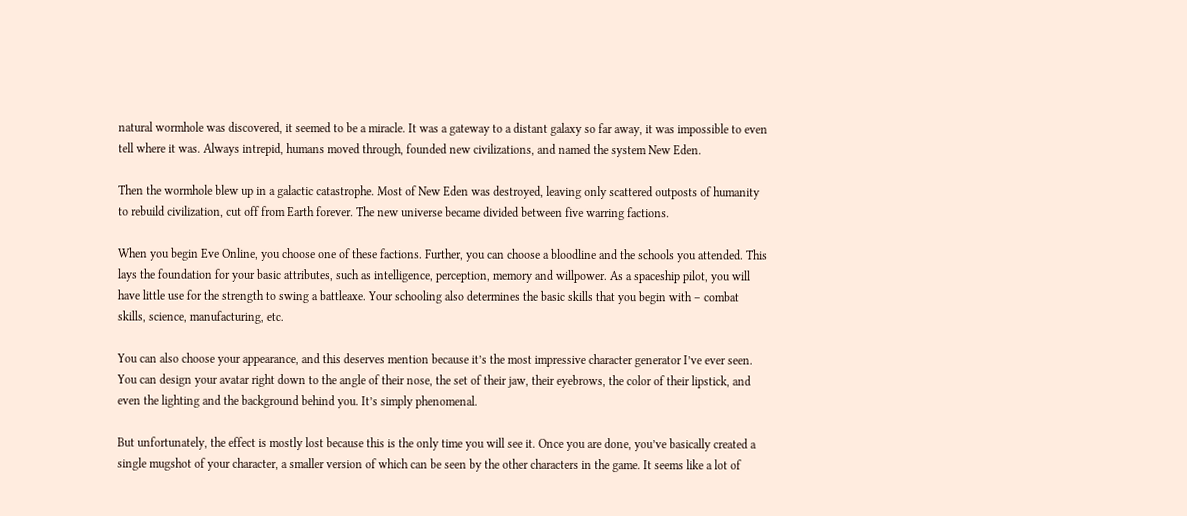natural wormhole was discovered, it seemed to be a miracle. It was a gateway to a distant galaxy so far away, it was impossible to even tell where it was. Always intrepid, humans moved through, founded new civilizations, and named the system New Eden.

Then the wormhole blew up in a galactic catastrophe. Most of New Eden was destroyed, leaving only scattered outposts of humanity to rebuild civilization, cut off from Earth forever. The new universe became divided between five warring factions.

When you begin Eve Online, you choose one of these factions. Further, you can choose a bloodline and the schools you attended. This lays the foundation for your basic attributes, such as intelligence, perception, memory and willpower. As a spaceship pilot, you will have little use for the strength to swing a battleaxe. Your schooling also determines the basic skills that you begin with – combat skills, science, manufacturing, etc.

You can also choose your appearance, and this deserves mention because it’s the most impressive character generator I’ve ever seen. You can design your avatar right down to the angle of their nose, the set of their jaw, their eyebrows, the color of their lipstick, and even the lighting and the background behind you. It’s simply phenomenal.

But unfortunately, the effect is mostly lost because this is the only time you will see it. Once you are done, you’ve basically created a single mugshot of your character, a smaller version of which can be seen by the other characters in the game. It seems like a lot of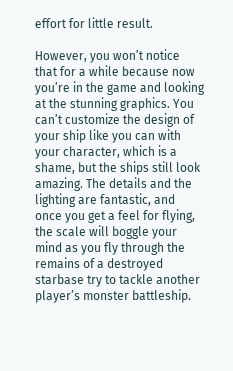effort for little result.

However, you won’t notice that for a while because now you’re in the game and looking at the stunning graphics. You can’t customize the design of your ship like you can with your character, which is a shame, but the ships still look amazing. The details and the lighting are fantastic, and once you get a feel for flying, the scale will boggle your mind as you fly through the remains of a destroyed starbase try to tackle another player’s monster battleship.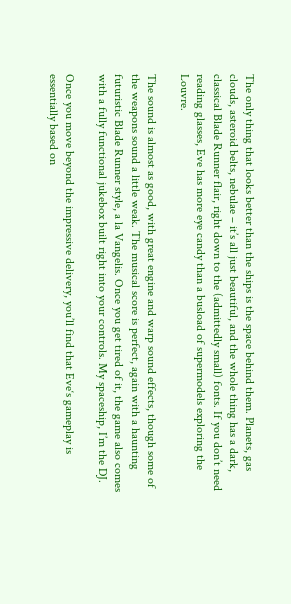The only thing that looks better than the ships is the space behind them. Planets, gas clouds, asteroid belts, nebulae – it’s all just beautiful, and the whole thing has a dark, classical Blade Runner flair, right down to the (admittedly small) fonts. If you don’t need reading glasses, Eve has more eye candy than a busload of supermodels exploring the Louvre.

The sound is almost as good, with great engine and warp sound effects, though some of the weapons sound a little weak. The musical score is perfect, again with a haunting futuristic Blade Runner style, a la Vangelis. Once you get tired of it, the game also comes with a fully functional jukebox built right into your controls. My spaceship, I’m the DJ.

Once you move beyond the impressive delivery, you’ll find that Eve‘s gameplay is essentially based on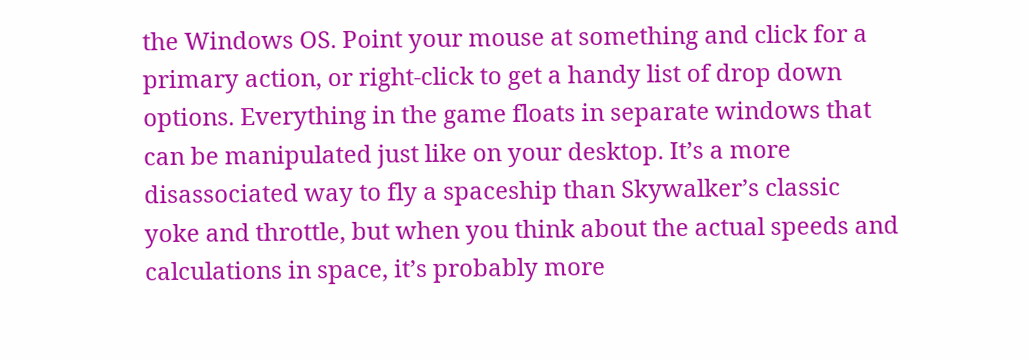the Windows OS. Point your mouse at something and click for a primary action, or right-click to get a handy list of drop down options. Everything in the game floats in separate windows that can be manipulated just like on your desktop. It’s a more disassociated way to fly a spaceship than Skywalker’s classic yoke and throttle, but when you think about the actual speeds and calculations in space, it’s probably more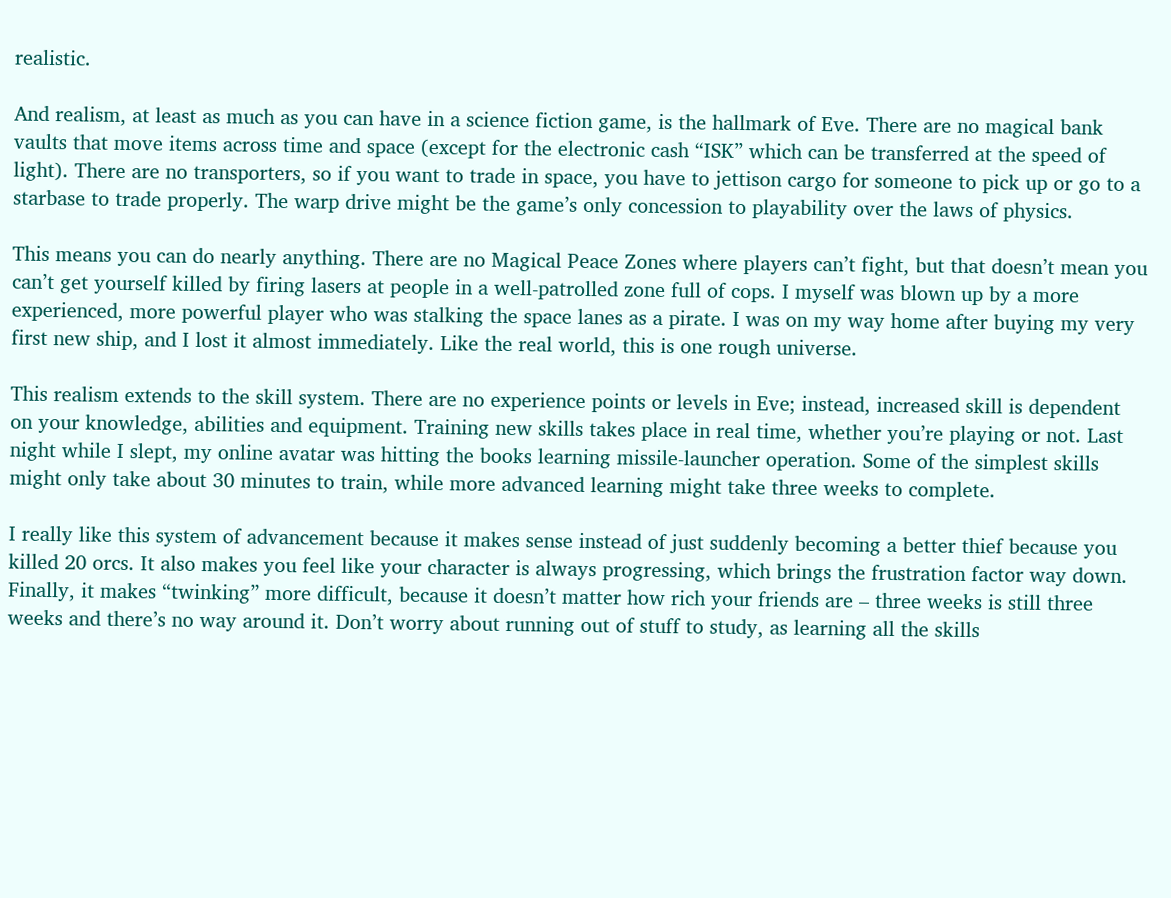realistic.

And realism, at least as much as you can have in a science fiction game, is the hallmark of Eve. There are no magical bank vaults that move items across time and space (except for the electronic cash “ISK” which can be transferred at the speed of light). There are no transporters, so if you want to trade in space, you have to jettison cargo for someone to pick up or go to a starbase to trade properly. The warp drive might be the game’s only concession to playability over the laws of physics.

This means you can do nearly anything. There are no Magical Peace Zones where players can’t fight, but that doesn’t mean you can’t get yourself killed by firing lasers at people in a well-patrolled zone full of cops. I myself was blown up by a more experienced, more powerful player who was stalking the space lanes as a pirate. I was on my way home after buying my very first new ship, and I lost it almost immediately. Like the real world, this is one rough universe.

This realism extends to the skill system. There are no experience points or levels in Eve; instead, increased skill is dependent on your knowledge, abilities and equipment. Training new skills takes place in real time, whether you’re playing or not. Last night while I slept, my online avatar was hitting the books learning missile-launcher operation. Some of the simplest skills might only take about 30 minutes to train, while more advanced learning might take three weeks to complete.

I really like this system of advancement because it makes sense instead of just suddenly becoming a better thief because you killed 20 orcs. It also makes you feel like your character is always progressing, which brings the frustration factor way down. Finally, it makes “twinking” more difficult, because it doesn’t matter how rich your friends are – three weeks is still three weeks and there’s no way around it. Don’t worry about running out of stuff to study, as learning all the skills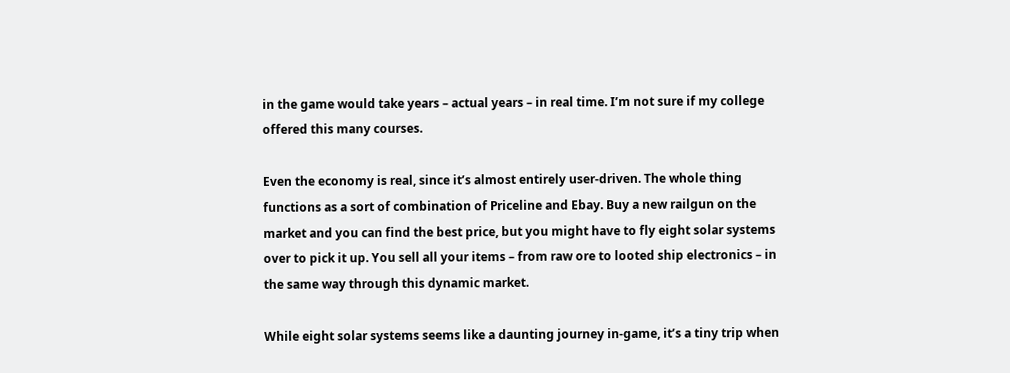in the game would take years – actual years – in real time. I’m not sure if my college offered this many courses.

Even the economy is real, since it’s almost entirely user-driven. The whole thing functions as a sort of combination of Priceline and Ebay. Buy a new railgun on the market and you can find the best price, but you might have to fly eight solar systems over to pick it up. You sell all your items – from raw ore to looted ship electronics – in the same way through this dynamic market.

While eight solar systems seems like a daunting journey in-game, it’s a tiny trip when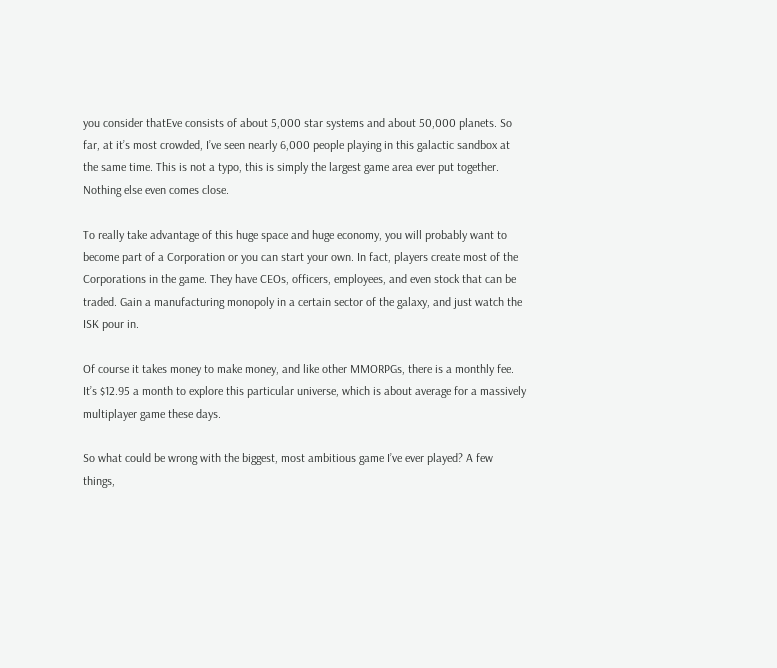you consider thatEve consists of about 5,000 star systems and about 50,000 planets. So far, at it’s most crowded, I’ve seen nearly 6,000 people playing in this galactic sandbox at the same time. This is not a typo, this is simply the largest game area ever put together. Nothing else even comes close.

To really take advantage of this huge space and huge economy, you will probably want to become part of a Corporation or you can start your own. In fact, players create most of the Corporations in the game. They have CEOs, officers, employees, and even stock that can be traded. Gain a manufacturing monopoly in a certain sector of the galaxy, and just watch the ISK pour in.

Of course it takes money to make money, and like other MMORPGs, there is a monthly fee. It’s $12.95 a month to explore this particular universe, which is about average for a massively multiplayer game these days.

So what could be wrong with the biggest, most ambitious game I’ve ever played? A few things,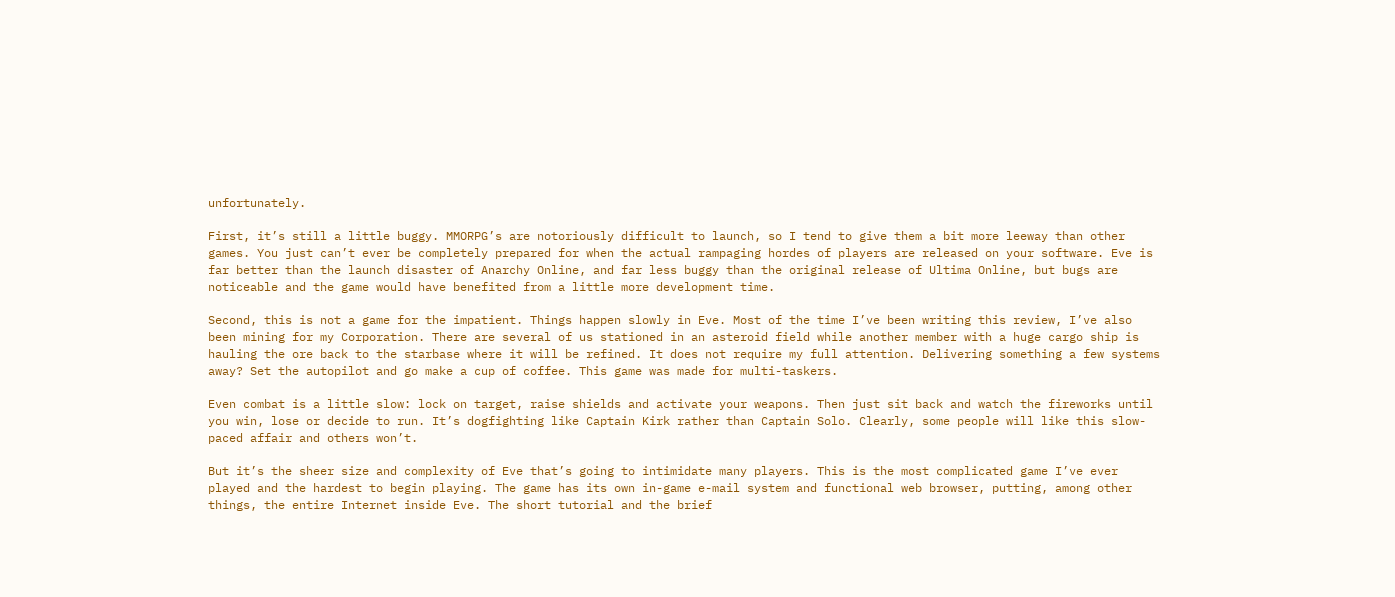unfortunately.

First, it’s still a little buggy. MMORPG’s are notoriously difficult to launch, so I tend to give them a bit more leeway than other games. You just can’t ever be completely prepared for when the actual rampaging hordes of players are released on your software. Eve is far better than the launch disaster of Anarchy Online, and far less buggy than the original release of Ultima Online, but bugs are noticeable and the game would have benefited from a little more development time.

Second, this is not a game for the impatient. Things happen slowly in Eve. Most of the time I’ve been writing this review, I’ve also been mining for my Corporation. There are several of us stationed in an asteroid field while another member with a huge cargo ship is hauling the ore back to the starbase where it will be refined. It does not require my full attention. Delivering something a few systems away? Set the autopilot and go make a cup of coffee. This game was made for multi-taskers.

Even combat is a little slow: lock on target, raise shields and activate your weapons. Then just sit back and watch the fireworks until you win, lose or decide to run. It’s dogfighting like Captain Kirk rather than Captain Solo. Clearly, some people will like this slow-paced affair and others won’t.

But it’s the sheer size and complexity of Eve that’s going to intimidate many players. This is the most complicated game I’ve ever played and the hardest to begin playing. The game has its own in-game e-mail system and functional web browser, putting, among other things, the entire Internet inside Eve. The short tutorial and the brief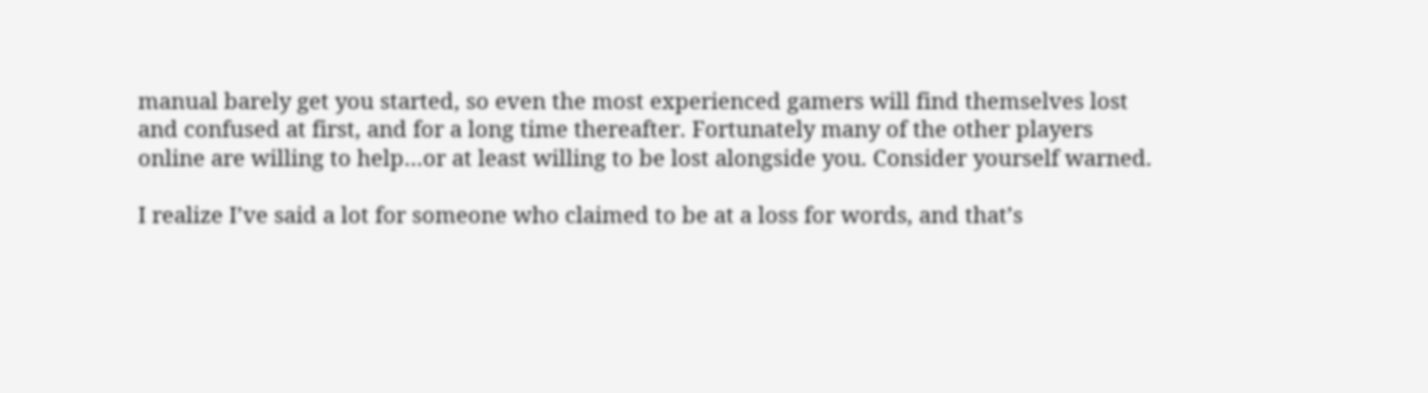manual barely get you started, so even the most experienced gamers will find themselves lost and confused at first, and for a long time thereafter. Fortunately many of the other players online are willing to help…or at least willing to be lost alongside you. Consider yourself warned.

I realize I’ve said a lot for someone who claimed to be at a loss for words, and that’s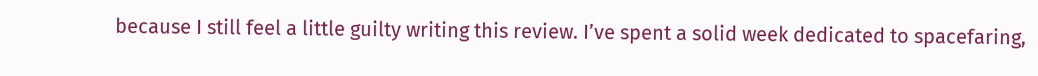because I still feel a little guilty writing this review. I’ve spent a solid week dedicated to spacefaring,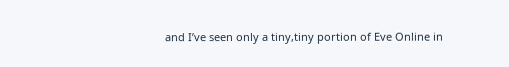and I’ve seen only a tiny,tiny portion of Eve Online in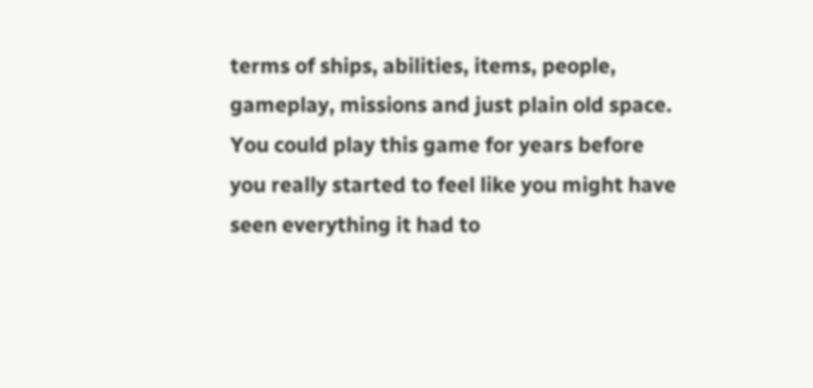terms of ships, abilities, items, people, gameplay, missions and just plain old space. You could play this game for years before you really started to feel like you might have seen everything it had to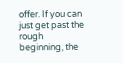offer. If you can just get past the rough beginning, the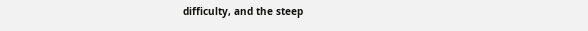difficulty, and the steep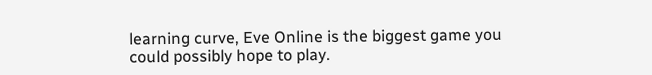learning curve, Eve Online is the biggest game you could possibly hope to play.